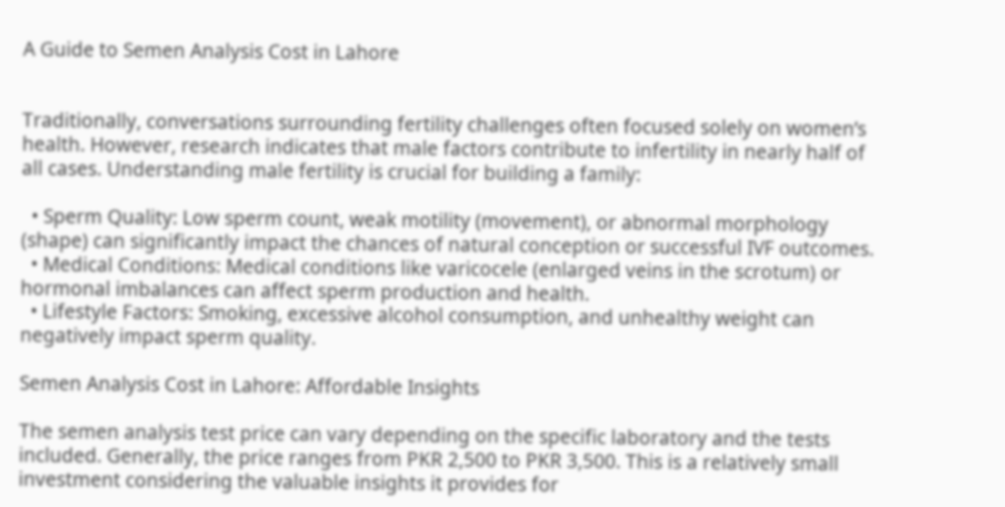A Guide to Semen Analysis Cost in Lahore


Traditionally, conversations surrounding fertility challenges often focused solely on women’s health. However, research indicates that male factors contribute to infertility in nearly half of all cases. Understanding male fertility is crucial for building a family:

  • Sperm Quality: Low sperm count, weak motility (movement), or abnormal morphology (shape) can significantly impact the chances of natural conception or successful IVF outcomes.
  • Medical Conditions: Medical conditions like varicocele (enlarged veins in the scrotum) or hormonal imbalances can affect sperm production and health.
  • Lifestyle Factors: Smoking, excessive alcohol consumption, and unhealthy weight can negatively impact sperm quality.

Semen Analysis Cost in Lahore: Affordable Insights

The semen analysis test price can vary depending on the specific laboratory and the tests included. Generally, the price ranges from PKR 2,500 to PKR 3,500. This is a relatively small investment considering the valuable insights it provides for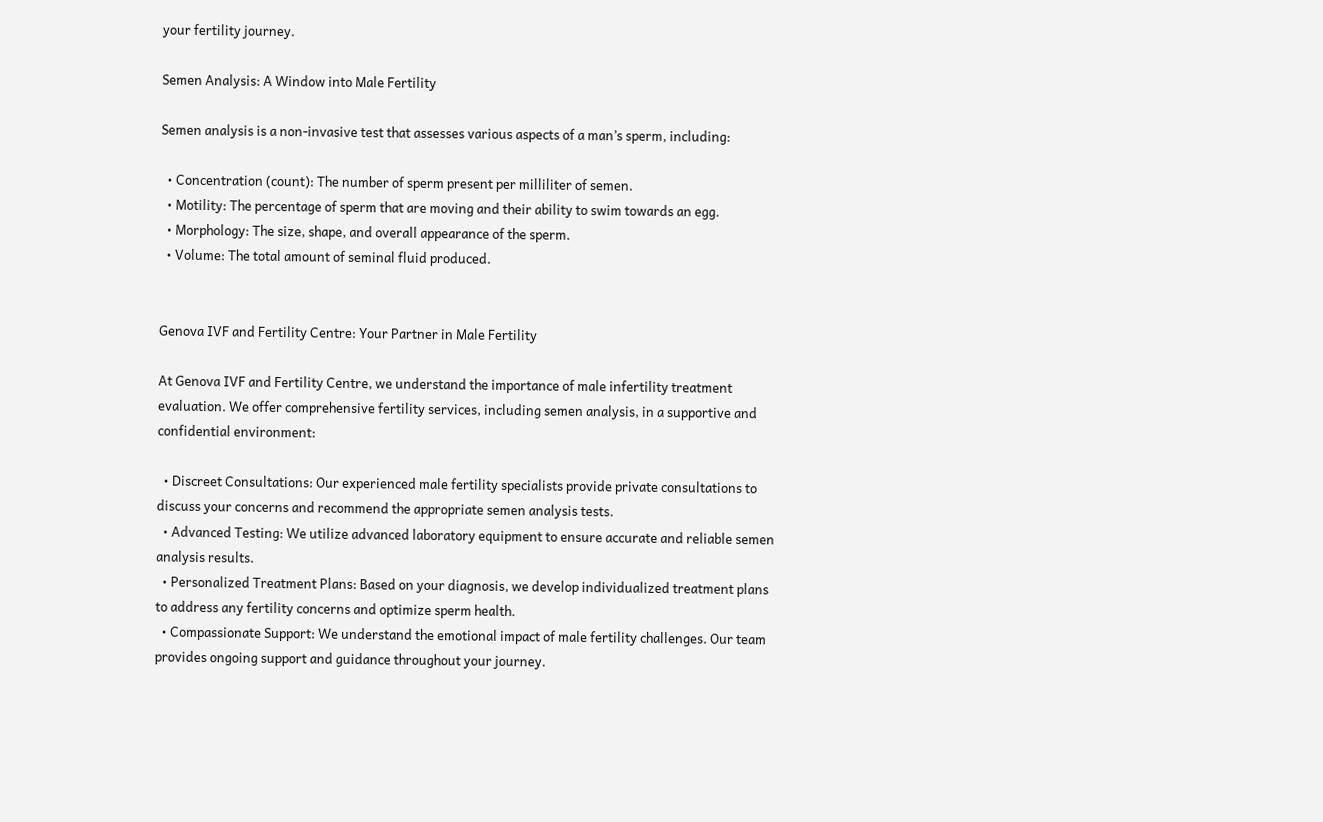your fertility journey.

Semen Analysis: A Window into Male Fertility

Semen analysis is a non-invasive test that assesses various aspects of a man’s sperm, including:

  • Concentration (count): The number of sperm present per milliliter of semen.
  • Motility: The percentage of sperm that are moving and their ability to swim towards an egg.
  • Morphology: The size, shape, and overall appearance of the sperm.
  • Volume: The total amount of seminal fluid produced.


Genova IVF and Fertility Centre: Your Partner in Male Fertility

At Genova IVF and Fertility Centre, we understand the importance of male infertility treatment evaluation. We offer comprehensive fertility services, including semen analysis, in a supportive and confidential environment:

  • Discreet Consultations: Our experienced male fertility specialists provide private consultations to discuss your concerns and recommend the appropriate semen analysis tests.
  • Advanced Testing: We utilize advanced laboratory equipment to ensure accurate and reliable semen analysis results.
  • Personalized Treatment Plans: Based on your diagnosis, we develop individualized treatment plans to address any fertility concerns and optimize sperm health.
  • Compassionate Support: We understand the emotional impact of male fertility challenges. Our team provides ongoing support and guidance throughout your journey.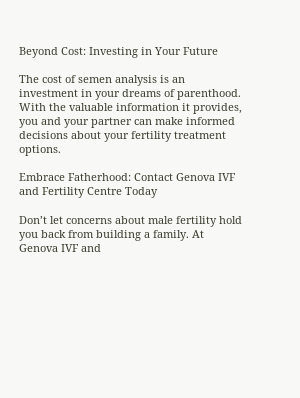Beyond Cost: Investing in Your Future

The cost of semen analysis is an investment in your dreams of parenthood. With the valuable information it provides, you and your partner can make informed decisions about your fertility treatment options.

Embrace Fatherhood: Contact Genova IVF and Fertility Centre Today

Don’t let concerns about male fertility hold you back from building a family. At Genova IVF and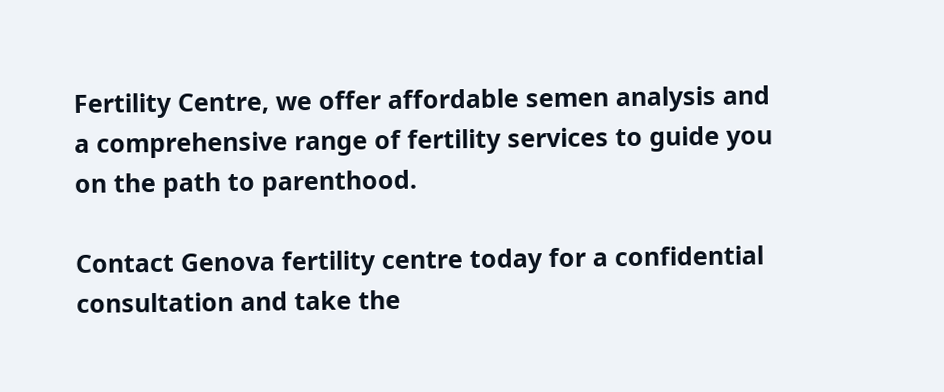Fertility Centre, we offer affordable semen analysis and a comprehensive range of fertility services to guide you on the path to parenthood.

Contact Genova fertility centre today for a confidential consultation and take the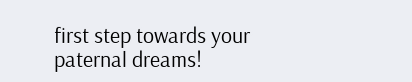first step towards your paternal dreams!